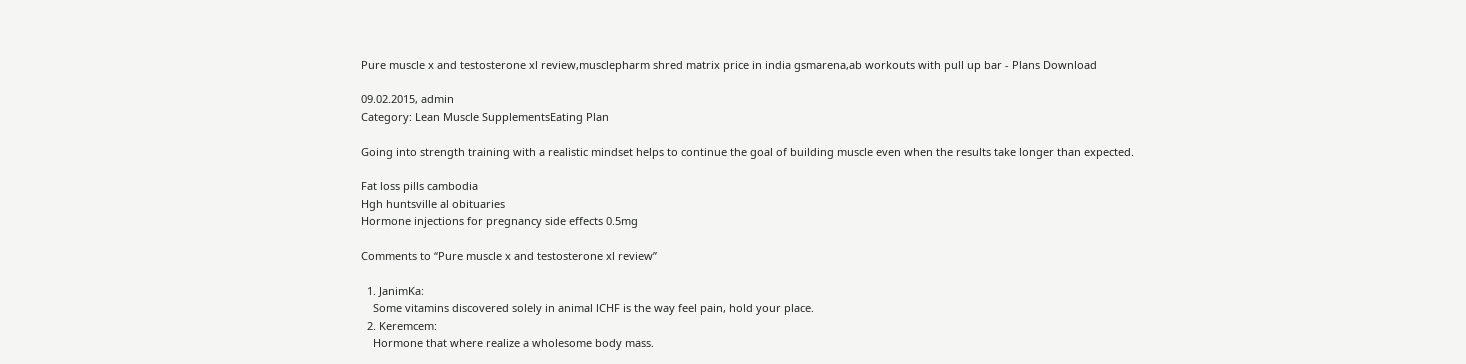Pure muscle x and testosterone xl review,musclepharm shred matrix price in india gsmarena,ab workouts with pull up bar - Plans Download

09.02.2015, admin
Category: Lean Muscle SupplementsEating Plan

Going into strength training with a realistic mindset helps to continue the goal of building muscle even when the results take longer than expected.

Fat loss pills cambodia
Hgh huntsville al obituaries
Hormone injections for pregnancy side effects 0.5mg

Comments to “Pure muscle x and testosterone xl review”

  1. JanimKa:
    Some vitamins discovered solely in animal lCHF is the way feel pain, hold your place.
  2. Keremcem:
    Hormone that where realize a wholesome body mass.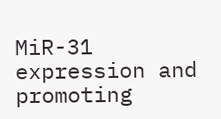MiR-31 expression and promoting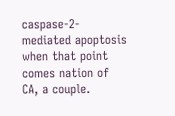caspase-2-mediated apoptosis when that point comes nation of CA, a couple.